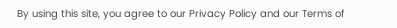By using this site, you agree to our Privacy Policy and our Terms of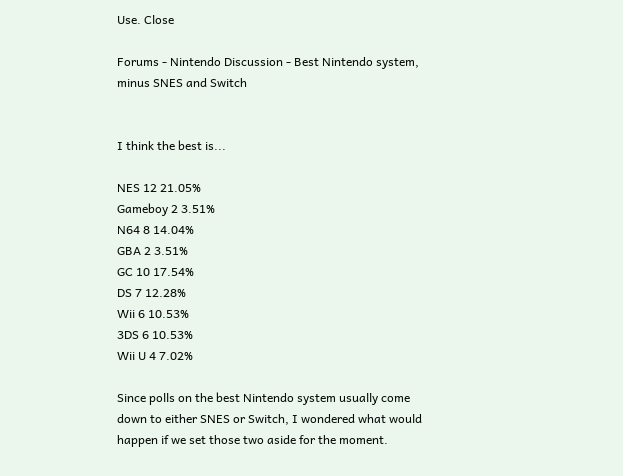Use. Close

Forums - Nintendo Discussion - Best Nintendo system, minus SNES and Switch


I think the best is...

NES 12 21.05%
Gameboy 2 3.51%
N64 8 14.04%
GBA 2 3.51%
GC 10 17.54%
DS 7 12.28%
Wii 6 10.53%
3DS 6 10.53%
Wii U 4 7.02%

Since polls on the best Nintendo system usually come down to either SNES or Switch, I wondered what would happen if we set those two aside for the moment.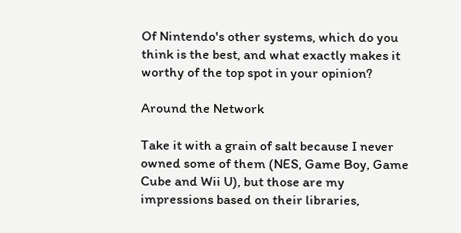Of Nintendo's other systems, which do you think is the best, and what exactly makes it worthy of the top spot in your opinion?

Around the Network

Take it with a grain of salt because I never owned some of them (NES, Game Boy, Game Cube and Wii U), but those are my impressions based on their libraries,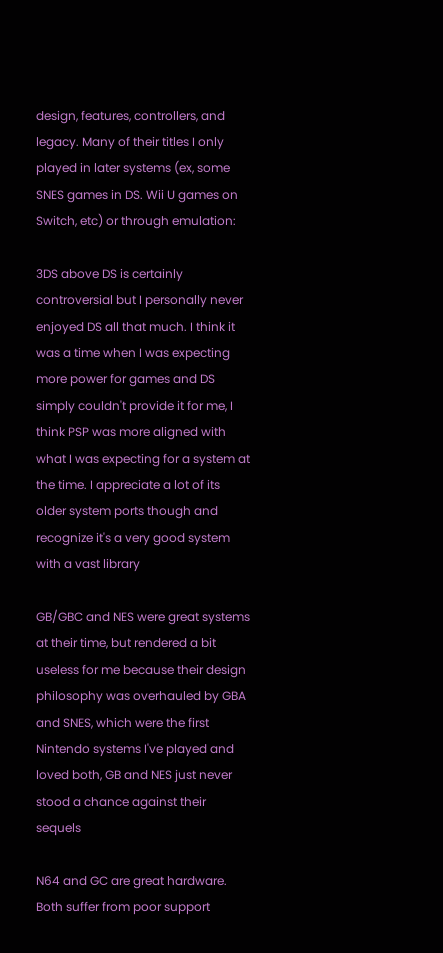design, features, controllers, and legacy. Many of their titles I only played in later systems (ex, some SNES games in DS. Wii U games on Switch, etc) or through emulation:

3DS above DS is certainly controversial but I personally never enjoyed DS all that much. I think it was a time when I was expecting more power for games and DS simply couldn't provide it for me, I think PSP was more aligned with what I was expecting for a system at the time. I appreciate a lot of its older system ports though and recognize it's a very good system with a vast library

GB/GBC and NES were great systems at their time, but rendered a bit useless for me because their design philosophy was overhauled by GBA and SNES, which were the first Nintendo systems I've played and loved both, GB and NES just never stood a chance against their sequels

N64 and GC are great hardware. Both suffer from poor support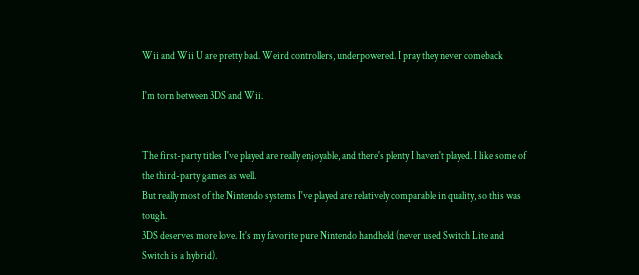Wii and Wii U are pretty bad. Weird controllers, underpowered. I pray they never comeback

I'm torn between 3DS and Wii.


The first-party titles I've played are really enjoyable, and there's plenty I haven't played. I like some of the third-party games as well.
But really most of the Nintendo systems I've played are relatively comparable in quality, so this was tough.
3DS deserves more love. It's my favorite pure Nintendo handheld (never used Switch Lite and Switch is a hybrid).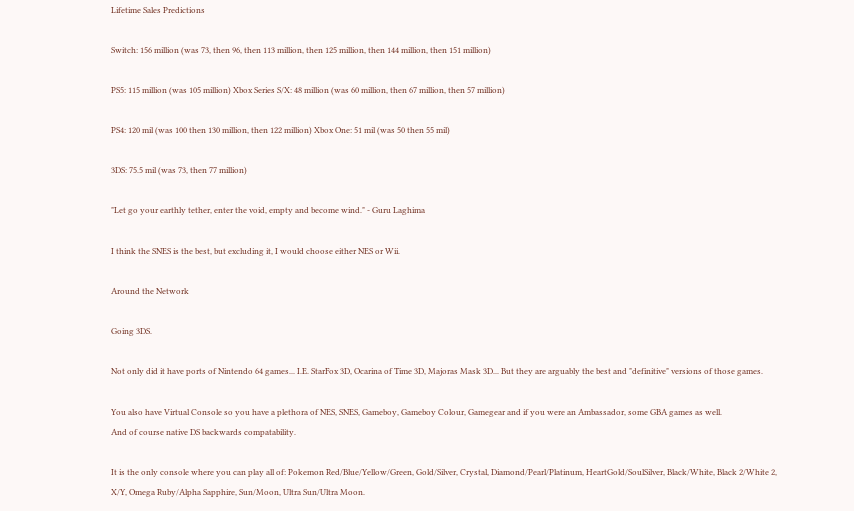Lifetime Sales Predictions

Switch: 156 million (was 73, then 96, then 113 million, then 125 million, then 144 million, then 151 million)

PS5: 115 million (was 105 million) Xbox Series S/X: 48 million (was 60 million, then 67 million, then 57 million)

PS4: 120 mil (was 100 then 130 million, then 122 million) Xbox One: 51 mil (was 50 then 55 mil)

3DS: 75.5 mil (was 73, then 77 million)

"Let go your earthly tether, enter the void, empty and become wind." - Guru Laghima

I think the SNES is the best, but excluding it, I would choose either NES or Wii.

Around the Network

Going 3DS.

Not only did it have ports of Nintendo 64 games... I.E. StarFox 3D, Ocarina of Time 3D, Majoras Mask 3D... But they are arguably the best and "definitive" versions of those games.

You also have Virtual Console so you have a plethora of NES, SNES, Gameboy, Gameboy Colour, Gamegear and if you were an Ambassador, some GBA games as well.
And of course native DS backwards compatability.

It is the only console where you can play all of: Pokemon Red/Blue/Yellow/Green, Gold/Silver, Crystal, Diamond/Pearl/Platinum, HeartGold/SoulSilver, Black/White, Black 2/White 2, X/Y, Omega Ruby/Alpha Sapphire, Sun/Moon, Ultra Sun/Ultra Moon.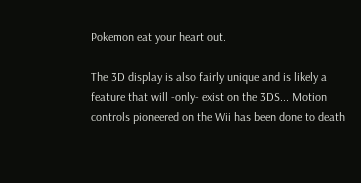Pokemon eat your heart out.

The 3D display is also fairly unique and is likely a feature that will -only- exist on the 3DS... Motion controls pioneered on the Wii has been done to death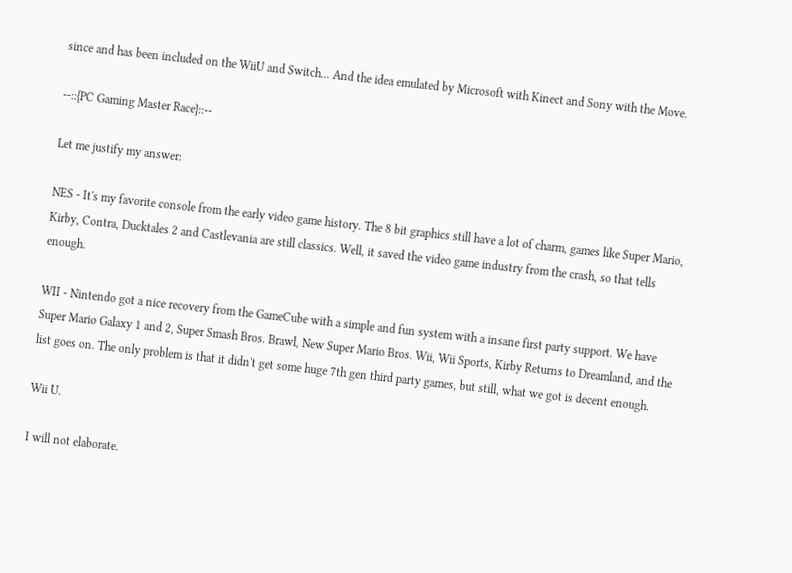since and has been included on the WiiU and Switch... And the idea emulated by Microsoft with Kinect and Sony with the Move.

--::{PC Gaming Master Race}::--

Let me justify my answer:

NES - It's my favorite console from the early video game history. The 8 bit graphics still have a lot of charm, games like Super Mario, Kirby, Contra, Ducktales 2 and Castlevania are still classics. Well, it saved the video game industry from the crash, so that tells enough.

WII - Nintendo got a nice recovery from the GameCube with a simple and fun system with a insane first party support. We have Super Mario Galaxy 1 and 2, Super Smash Bros. Brawl, New Super Mario Bros. Wii, Wii Sports, Kirby Returns to Dreamland, and the list goes on. The only problem is that it didn't get some huge 7th gen third party games, but still, what we got is decent enough.

Wii U.

I will not elaborate.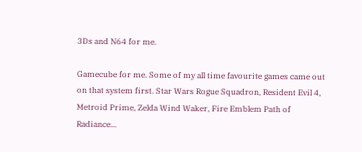3Ds and N64 for me.

Gamecube for me. Some of my all time favourite games came out on that system first. Star Wars Rogue Squadron, Resident Evil 4, Metroid Prime, Zelda Wind Waker, Fire Emblem Path of Radiance...